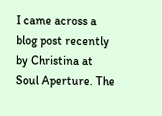I came across a blog post recently by Christina at Soul Aperture. The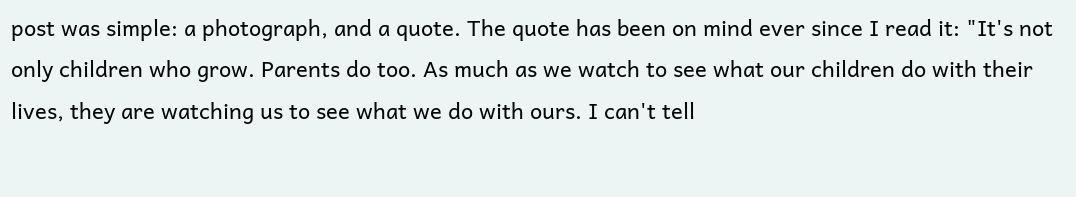post was simple: a photograph, and a quote. The quote has been on mind ever since I read it: "It's not only children who grow. Parents do too. As much as we watch to see what our children do with their lives, they are watching us to see what we do with ours. I can't tell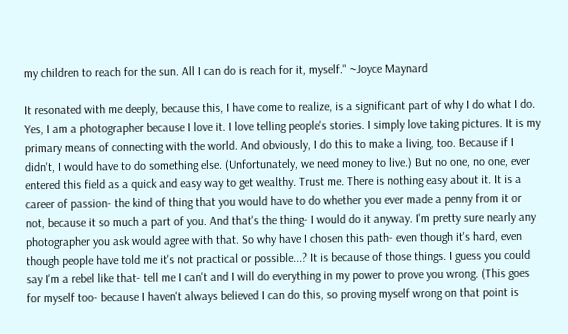my children to reach for the sun. All I can do is reach for it, myself." ~Joyce Maynard

It resonated with me deeply, because this, I have come to realize, is a significant part of why I do what I do. Yes, I am a photographer because I love it. I love telling people's stories. I simply love taking pictures. It is my primary means of connecting with the world. And obviously, I do this to make a living, too. Because if I didn't, I would have to do something else. (Unfortunately, we need money to live.) But no one, no one, ever entered this field as a quick and easy way to get wealthy. Trust me. There is nothing easy about it. It is a career of passion- the kind of thing that you would have to do whether you ever made a penny from it or not, because it so much a part of you. And that's the thing- I would do it anyway. I'm pretty sure nearly any photographer you ask would agree with that. So why have I chosen this path- even though it's hard, even though people have told me it's not practical or possible...? It is because of those things. I guess you could say I'm a rebel like that- tell me I can't and I will do everything in my power to prove you wrong. (This goes for myself too- because I haven't always believed I can do this, so proving myself wrong on that point is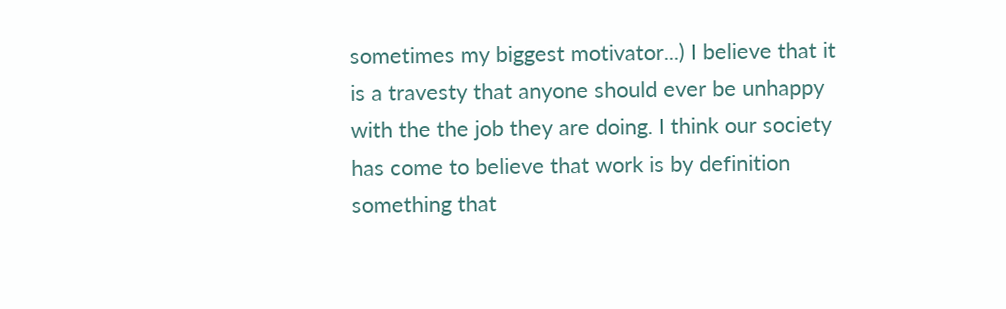sometimes my biggest motivator...) I believe that it is a travesty that anyone should ever be unhappy with the the job they are doing. I think our society has come to believe that work is by definition something that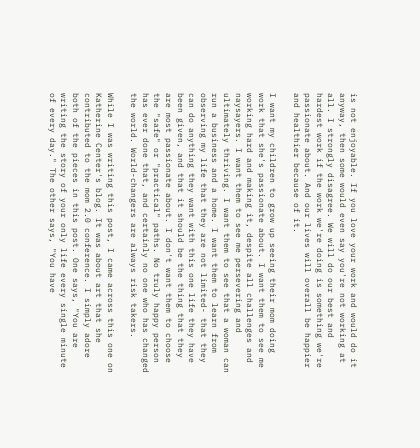is not enjoyable. If you love your work and would do it anyway, then some would even say you're not working at all. I strongly disagree. We will do our best and hardest work if the work we're doing is something we're passionate about. And our lives will overall be happier and healthier because of it.

I want my children to grow up seeing their mom doing work that she's passionate about. I want them to see me working hard and making it, despite all challenges and naysayers. I want them to see me persevering and ultimately thriving. I want them to see that a woman can run a business and a home. I want them to learn from observing my life that they are not limited- that they can do anything they want with this one life they have been given, and that it should be the thing that they are most passionate about. I don't want them to choose the "safe" or "practical" paths. No truly happy person has ever done that, and certainly no one who has changed the world. World-changers are always risk takers.

While I was writing this post, I came across this one on Katherine Center's blog. It was about art that she contributed to the mom 2.0 conference. I simply adore both of the pieces in this post. One says, "You are writing the story of your only life every single minute of every day." The other says, "You have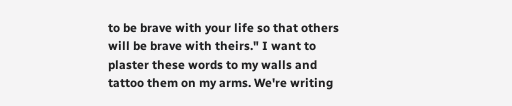to be brave with your life so that others will be brave with theirs." I want to plaster these words to my walls and tattoo them on my arms. We're writing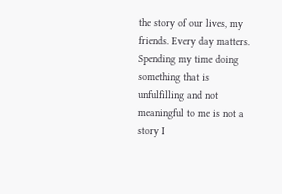the story of our lives, my friends. Every day matters. Spending my time doing something that is unfulfilling and not meaningful to me is not a story I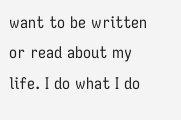want to be written or read about my life. I do what I do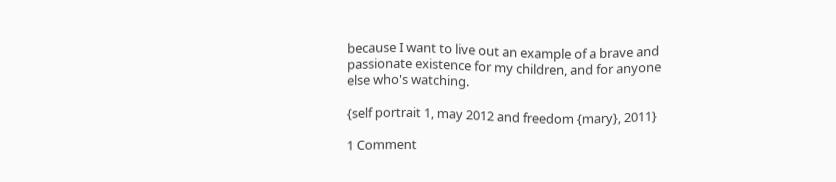because I want to live out an example of a brave and passionate existence for my children, and for anyone else who's watching.

{self portrait 1, may 2012 and freedom {mary}, 2011}

1 Comment